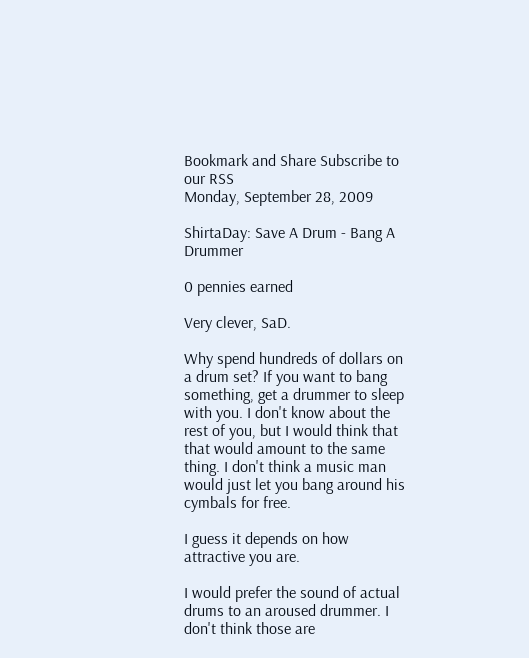Bookmark and Share Subscribe to our RSS
Monday, September 28, 2009

ShirtaDay: Save A Drum - Bang A Drummer

0 pennies earned

Very clever, SaD.

Why spend hundreds of dollars on a drum set? If you want to bang something, get a drummer to sleep with you. I don't know about the rest of you, but I would think that that would amount to the same thing. I don't think a music man would just let you bang around his cymbals for free.

I guess it depends on how attractive you are.

I would prefer the sound of actual drums to an aroused drummer. I don't think those are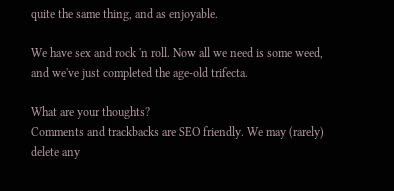quite the same thing, and as enjoyable.

We have sex and rock 'n roll. Now all we need is some weed, and we've just completed the age-old trifecta.

What are your thoughts?
Comments and trackbacks are SEO friendly. We may (rarely) delete any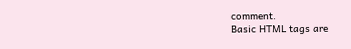comment.
Basic HTML tags are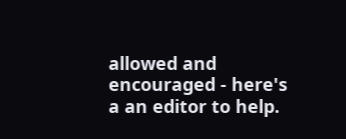allowed and encouraged - here's a an editor to help.